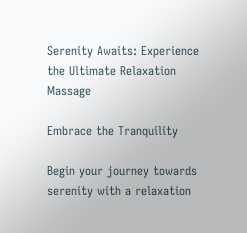Serenity Awaits: Experience the Ultimate Relaxation Massage

Embrace the Tranquility

Begin your journey towards serenity with a relaxation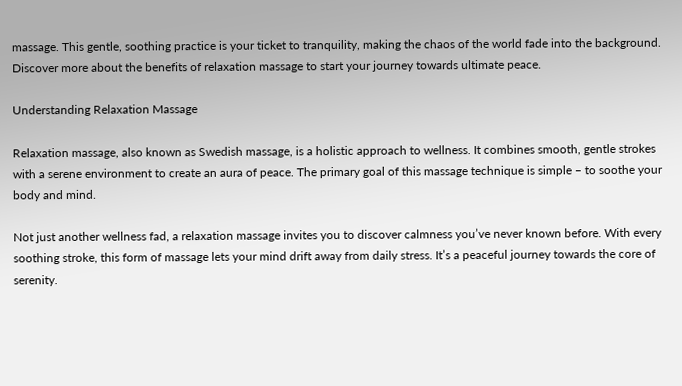massage. This gentle, soothing practice is your ticket to tranquility, making the chaos of the world fade into the background. Discover more about the benefits of relaxation massage to start your journey towards ultimate peace.

Understanding Relaxation Massage

Relaxation massage, also known as Swedish massage, is a holistic approach to wellness. It combines smooth, gentle strokes with a serene environment to create an aura of peace. The primary goal of this massage technique is simple – to soothe your body and mind.

Not just another wellness fad, a relaxation massage invites you to discover calmness you’ve never known before. With every soothing stroke, this form of massage lets your mind drift away from daily stress. It’s a peaceful journey towards the core of serenity.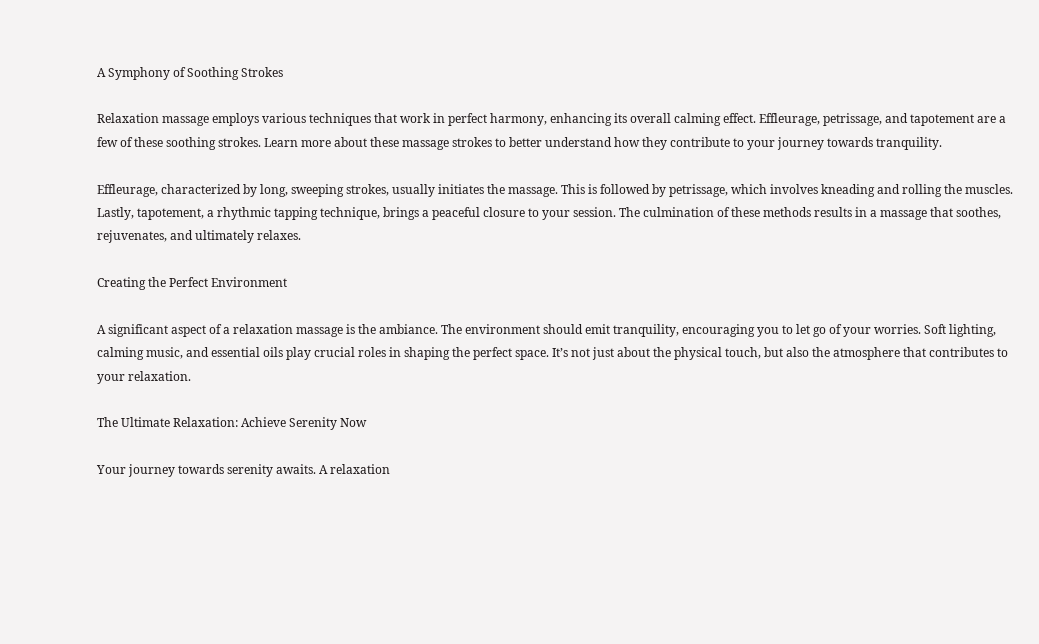A Symphony of Soothing Strokes

Relaxation massage employs various techniques that work in perfect harmony, enhancing its overall calming effect. Effleurage, petrissage, and tapotement are a few of these soothing strokes. Learn more about these massage strokes to better understand how they contribute to your journey towards tranquility.

Effleurage, characterized by long, sweeping strokes, usually initiates the massage. This is followed by petrissage, which involves kneading and rolling the muscles. Lastly, tapotement, a rhythmic tapping technique, brings a peaceful closure to your session. The culmination of these methods results in a massage that soothes, rejuvenates, and ultimately relaxes.

Creating the Perfect Environment

A significant aspect of a relaxation massage is the ambiance. The environment should emit tranquility, encouraging you to let go of your worries. Soft lighting, calming music, and essential oils play crucial roles in shaping the perfect space. It’s not just about the physical touch, but also the atmosphere that contributes to your relaxation.

The Ultimate Relaxation: Achieve Serenity Now

Your journey towards serenity awaits. A relaxation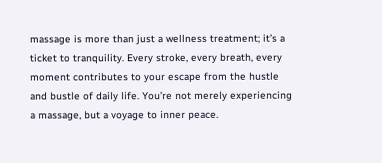massage is more than just a wellness treatment; it’s a ticket to tranquility. Every stroke, every breath, every moment contributes to your escape from the hustle and bustle of daily life. You’re not merely experiencing a massage, but a voyage to inner peace.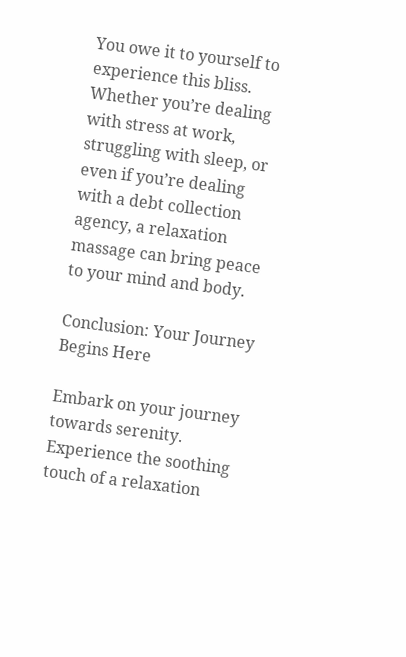You owe it to yourself to experience this bliss. Whether you’re dealing with stress at work, struggling with sleep, or even if you’re dealing with a debt collection agency, a relaxation massage can bring peace to your mind and body.

Conclusion: Your Journey Begins Here

Embark on your journey towards serenity. Experience the soothing touch of a relaxation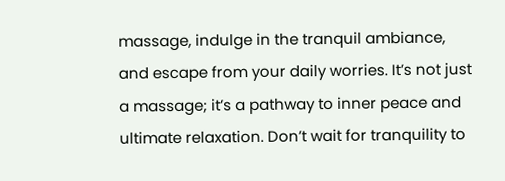massage, indulge in the tranquil ambiance, and escape from your daily worries. It’s not just a massage; it’s a pathway to inner peace and ultimate relaxation. Don’t wait for tranquility to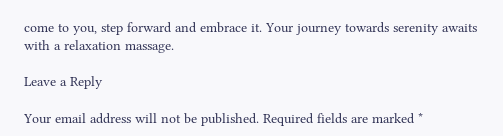come to you, step forward and embrace it. Your journey towards serenity awaits with a relaxation massage.

Leave a Reply

Your email address will not be published. Required fields are marked *